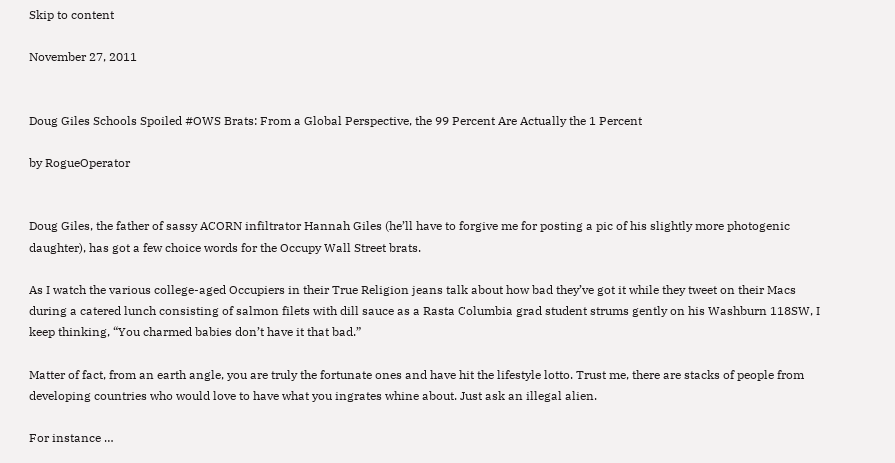Skip to content

November 27, 2011


Doug Giles Schools Spoiled #OWS Brats: From a Global Perspective, the 99 Percent Are Actually the 1 Percent

by RogueOperator


Doug Giles, the father of sassy ACORN infiltrator Hannah Giles (he’ll have to forgive me for posting a pic of his slightly more photogenic daughter), has got a few choice words for the Occupy Wall Street brats.

As I watch the various college-aged Occupiers in their True Religion jeans talk about how bad they’ve got it while they tweet on their Macs during a catered lunch consisting of salmon filets with dill sauce as a Rasta Columbia grad student strums gently on his Washburn 118SW, I keep thinking, “You charmed babies don’t have it that bad.”

Matter of fact, from an earth angle, you are truly the fortunate ones and have hit the lifestyle lotto. Trust me, there are stacks of people from developing countries who would love to have what you ingrates whine about. Just ask an illegal alien.

For instance …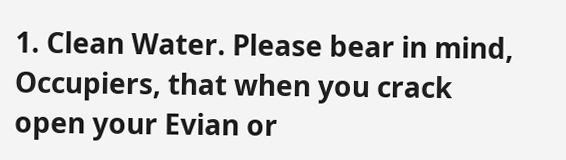1. Clean Water. Please bear in mind, Occupiers, that when you crack open your Evian or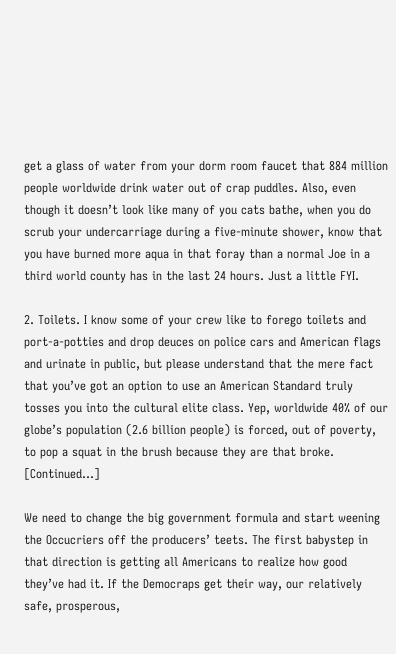get a glass of water from your dorm room faucet that 884 million people worldwide drink water out of crap puddles. Also, even though it doesn’t look like many of you cats bathe, when you do scrub your undercarriage during a five-minute shower, know that you have burned more aqua in that foray than a normal Joe in a third world county has in the last 24 hours. Just a little FYI.

2. Toilets. I know some of your crew like to forego toilets and port-a-potties and drop deuces on police cars and American flags and urinate in public, but please understand that the mere fact that you’ve got an option to use an American Standard truly tosses you into the cultural elite class. Yep, worldwide 40% of our globe’s population (2.6 billion people) is forced, out of poverty, to pop a squat in the brush because they are that broke. [Continued…]

We need to change the big government formula and start weening the Occucriers off the producers’ teets. The first babystep in that direction is getting all Americans to realize how good they’ve had it. If the Democraps get their way, our relatively safe, prosperous,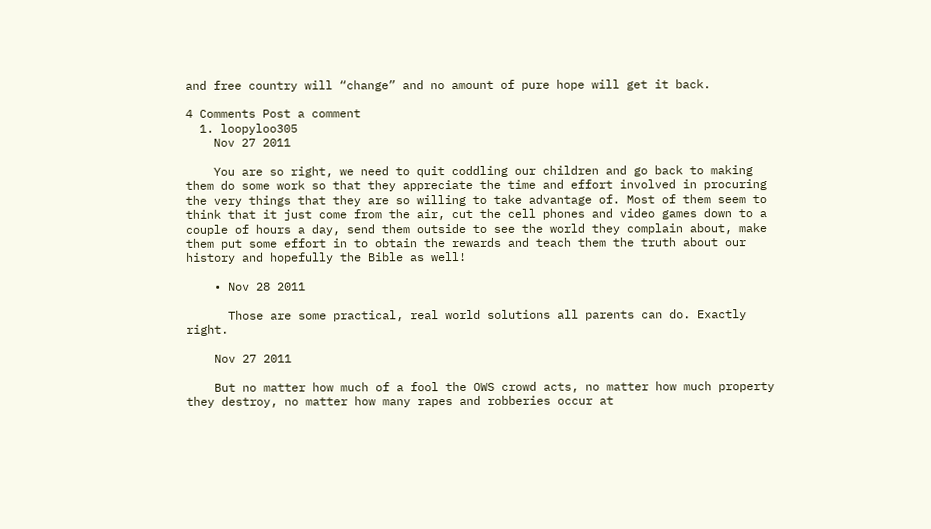and free country will “change” and no amount of pure hope will get it back.

4 Comments Post a comment
  1. loopyloo305
    Nov 27 2011

    You are so right, we need to quit coddling our children and go back to making them do some work so that they appreciate the time and effort involved in procuring the very things that they are so willing to take advantage of. Most of them seem to think that it just come from the air, cut the cell phones and video games down to a couple of hours a day, send them outside to see the world they complain about, make them put some effort in to obtain the rewards and teach them the truth about our history and hopefully the Bible as well!

    • Nov 28 2011

      Those are some practical, real world solutions all parents can do. Exactly right.

    Nov 27 2011

    But no matter how much of a fool the OWS crowd acts, no matter how much property they destroy, no matter how many rapes and robberies occur at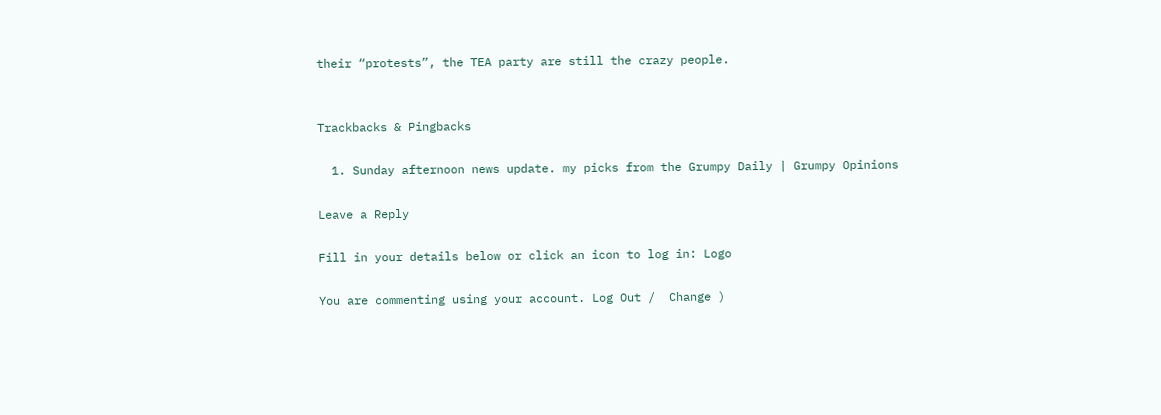their “protests”, the TEA party are still the crazy people.


Trackbacks & Pingbacks

  1. Sunday afternoon news update. my picks from the Grumpy Daily | Grumpy Opinions

Leave a Reply

Fill in your details below or click an icon to log in: Logo

You are commenting using your account. Log Out /  Change )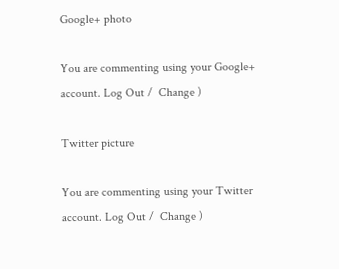Google+ photo

You are commenting using your Google+ account. Log Out /  Change )

Twitter picture

You are commenting using your Twitter account. Log Out /  Change )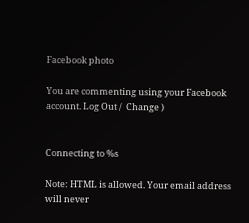Facebook photo

You are commenting using your Facebook account. Log Out /  Change )


Connecting to %s

Note: HTML is allowed. Your email address will never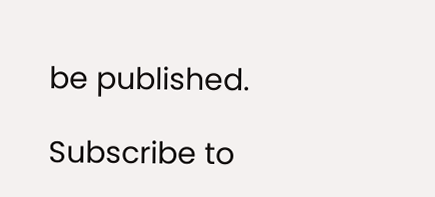be published.

Subscribe to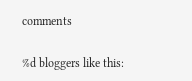comments

%d bloggers like this: